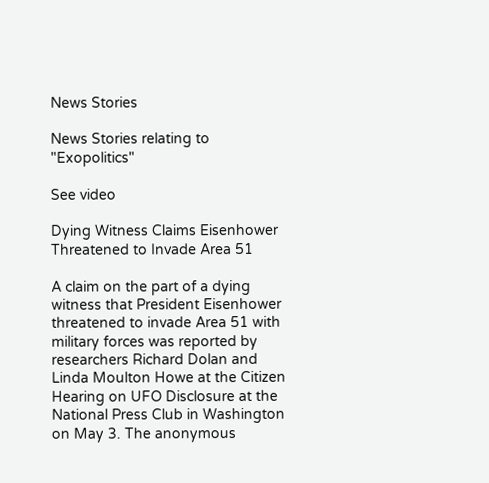News Stories

News Stories relating to "Exopolitics"

See video

Dying Witness Claims Eisenhower Threatened to Invade Area 51

A claim on the part of a dying witness that President Eisenhower threatened to invade Area 51 with military forces was reported by researchers Richard Dolan and Linda Moulton Howe at the Citizen Hearing on UFO Disclosure at the National Press Club in Washington on May 3. The anonymous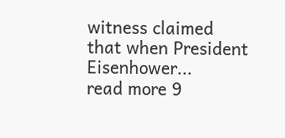witness claimed that when President Eisenhower...
read more 9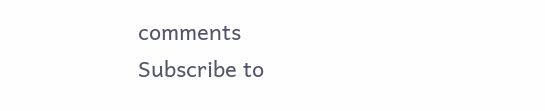comments
Subscribe to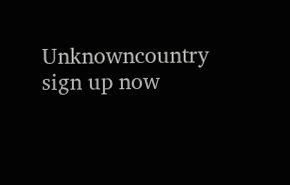Unknowncountry sign up now